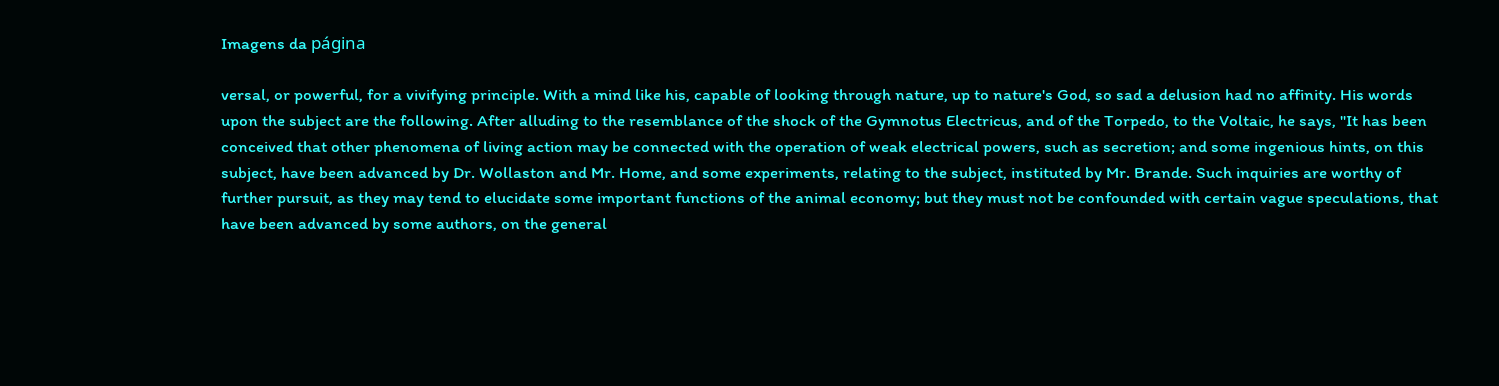Imagens da página

versal, or powerful, for a vivifying principle. With a mind like his, capable of looking through nature, up to nature's God, so sad a delusion had no affinity. His words upon the subject are the following. After alluding to the resemblance of the shock of the Gymnotus Electricus, and of the Torpedo, to the Voltaic, he says, "It has been conceived that other phenomena of living action may be connected with the operation of weak electrical powers, such as secretion; and some ingenious hints, on this subject, have been advanced by Dr. Wollaston and Mr. Home, and some experiments, relating to the subject, instituted by Mr. Brande. Such inquiries are worthy of further pursuit, as they may tend to elucidate some important functions of the animal economy; but they must not be confounded with certain vague speculations, that have been advanced by some authors, on the general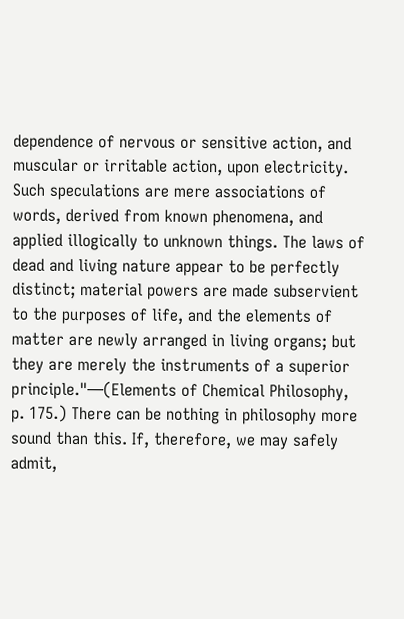dependence of nervous or sensitive action, and muscular or irritable action, upon electricity. Such speculations are mere associations of words, derived from known phenomena, and applied illogically to unknown things. The laws of dead and living nature appear to be perfectly distinct; material powers are made subservient to the purposes of life, and the elements of matter are newly arranged in living organs; but they are merely the instruments of a superior principle."—(Elements of Chemical Philosophy, p. 175.) There can be nothing in philosophy more sound than this. If, therefore, we may safely admit,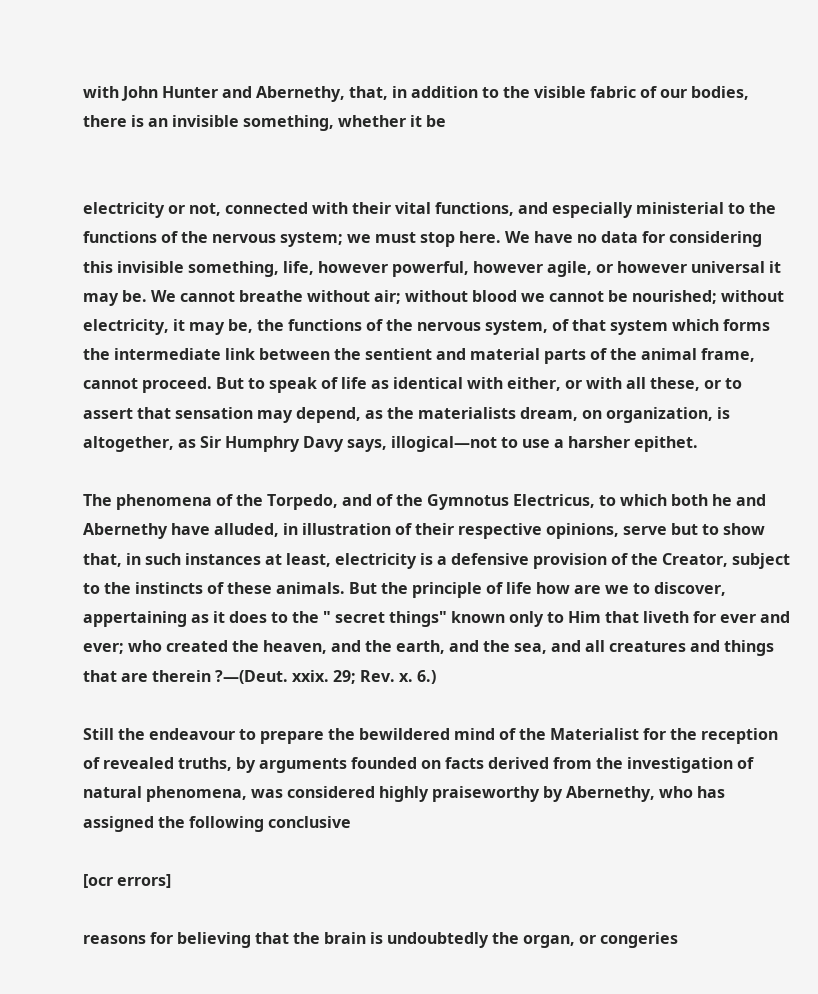with John Hunter and Abernethy, that, in addition to the visible fabric of our bodies, there is an invisible something, whether it be


electricity or not, connected with their vital functions, and especially ministerial to the functions of the nervous system; we must stop here. We have no data for considering this invisible something, life, however powerful, however agile, or however universal it may be. We cannot breathe without air; without blood we cannot be nourished; without electricity, it may be, the functions of the nervous system, of that system which forms the intermediate link between the sentient and material parts of the animal frame, cannot proceed. But to speak of life as identical with either, or with all these, or to assert that sensation may depend, as the materialists dream, on organization, is altogether, as Sir Humphry Davy says, illogical—not to use a harsher epithet.

The phenomena of the Torpedo, and of the Gymnotus Electricus, to which both he and Abernethy have alluded, in illustration of their respective opinions, serve but to show that, in such instances at least, electricity is a defensive provision of the Creator, subject to the instincts of these animals. But the principle of life how are we to discover, appertaining as it does to the " secret things" known only to Him that liveth for ever and ever; who created the heaven, and the earth, and the sea, and all creatures and things that are therein ?—(Deut. xxix. 29; Rev. x. 6.)

Still the endeavour to prepare the bewildered mind of the Materialist for the reception of revealed truths, by arguments founded on facts derived from the investigation of natural phenomena, was considered highly praiseworthy by Abernethy, who has assigned the following conclusive

[ocr errors]

reasons for believing that the brain is undoubtedly the organ, or congeries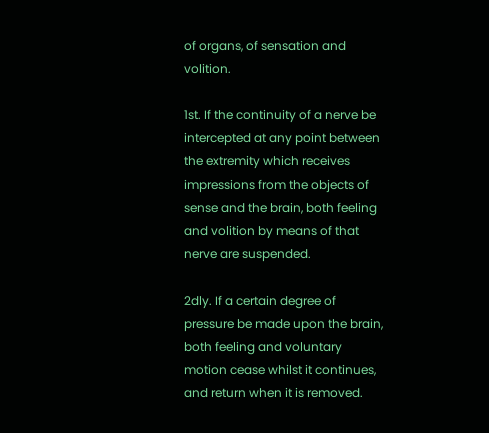of organs, of sensation and volition.

1st. If the continuity of a nerve be intercepted at any point between the extremity which receives impressions from the objects of sense and the brain, both feeling and volition by means of that nerve are suspended.

2dly. If a certain degree of pressure be made upon the brain, both feeling and voluntary motion cease whilst it continues, and return when it is removed.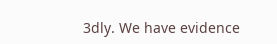3dly. We have evidence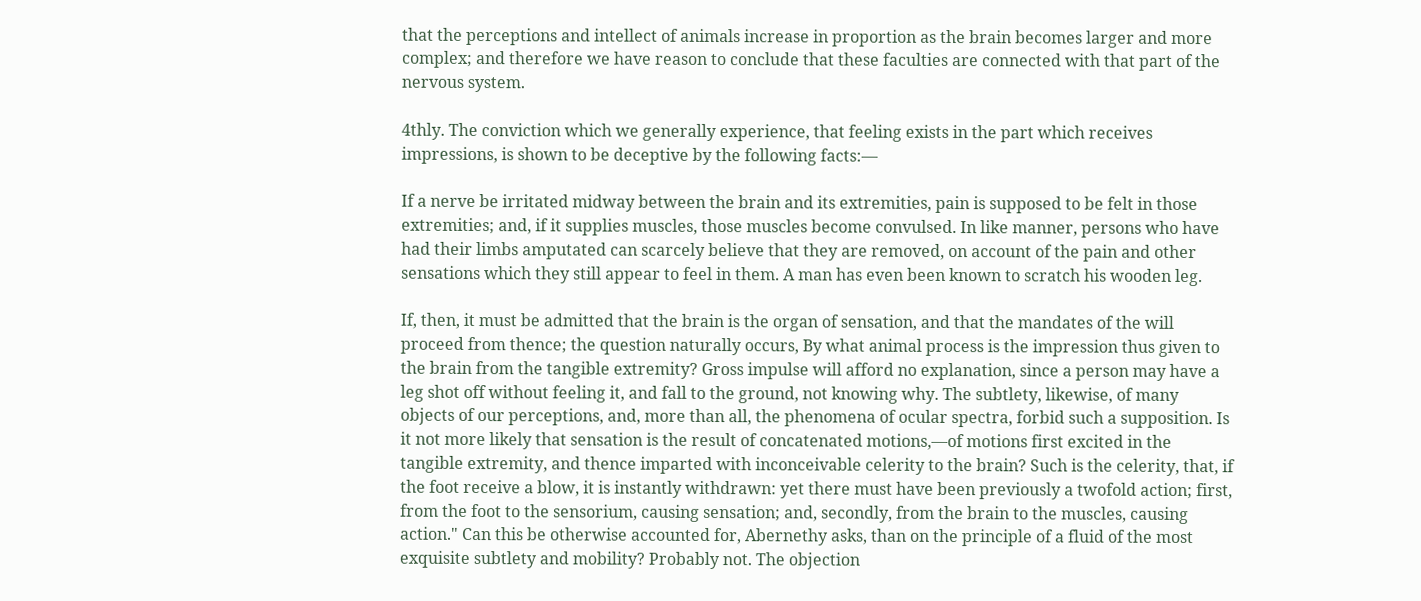that the perceptions and intellect of animals increase in proportion as the brain becomes larger and more complex; and therefore we have reason to conclude that these faculties are connected with that part of the nervous system.

4thly. The conviction which we generally experience, that feeling exists in the part which receives impressions, is shown to be deceptive by the following facts:—

If a nerve be irritated midway between the brain and its extremities, pain is supposed to be felt in those extremities; and, if it supplies muscles, those muscles become convulsed. In like manner, persons who have had their limbs amputated can scarcely believe that they are removed, on account of the pain and other sensations which they still appear to feel in them. A man has even been known to scratch his wooden leg.

If, then, it must be admitted that the brain is the organ of sensation, and that the mandates of the will proceed from thence; the question naturally occurs, By what animal process is the impression thus given to the brain from the tangible extremity? Gross impulse will afford no explanation, since a person may have a leg shot off without feeling it, and fall to the ground, not knowing why. The subtlety, likewise, of many objects of our perceptions, and, more than all, the phenomena of ocular spectra, forbid such a supposition. Is it not more likely that sensation is the result of concatenated motions,—of motions first excited in the tangible extremity, and thence imparted with inconceivable celerity to the brain? Such is the celerity, that, if the foot receive a blow, it is instantly withdrawn: yet there must have been previously a twofold action; first, from the foot to the sensorium, causing sensation; and, secondly, from the brain to the muscles, causing action." Can this be otherwise accounted for, Abernethy asks, than on the principle of a fluid of the most exquisite subtlety and mobility? Probably not. The objection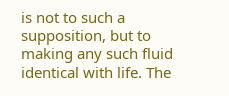is not to such a supposition, but to making any such fluid identical with life. The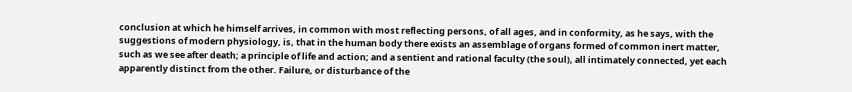conclusion at which he himself arrives, in common with most reflecting persons, of all ages, and in conformity, as he says, with the suggestions of modern physiology, is, that in the human body there exists an assemblage of organs formed of common inert matter, such as we see after death; a principle of life and action; and a sentient and rational faculty (the soul), all intimately connected, yet each apparently distinct from the other. Failure, or disturbance of the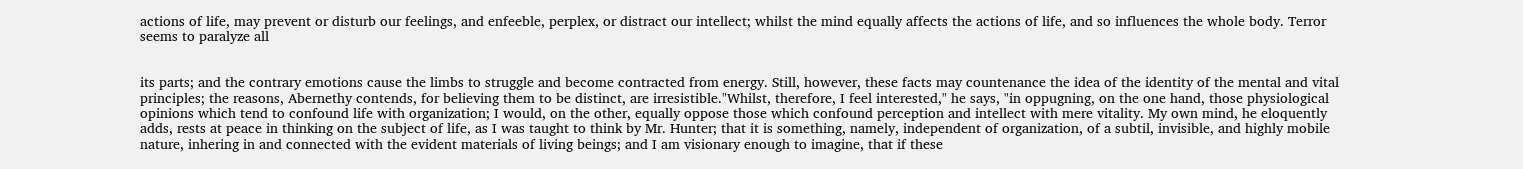actions of life, may prevent or disturb our feelings, and enfeeble, perplex, or distract our intellect; whilst the mind equally affects the actions of life, and so influences the whole body. Terror seems to paralyze all


its parts; and the contrary emotions cause the limbs to struggle and become contracted from energy. Still, however, these facts may countenance the idea of the identity of the mental and vital principles; the reasons, Abernethy contends, for believing them to be distinct, are irresistible."Whilst, therefore, I feel interested," he says, "in oppugning, on the one hand, those physiological opinions which tend to confound life with organization; I would, on the other, equally oppose those which confound perception and intellect with mere vitality. My own mind, he eloquently adds, rests at peace in thinking on the subject of life, as I was taught to think by Mr. Hunter; that it is something, namely, independent of organization, of a subtil, invisible, and highly mobile nature, inhering in and connected with the evident materials of living beings; and I am visionary enough to imagine, that if these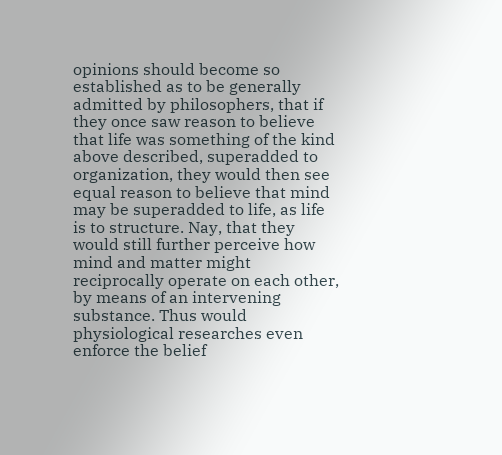opinions should become so established as to be generally admitted by philosophers, that if they once saw reason to believe that life was something of the kind above described, superadded to organization, they would then see equal reason to believe that mind may be superadded to life, as life is to structure. Nay, that they would still further perceive how mind and matter might reciprocally operate on each other, by means of an intervening substance. Thus would physiological researches even enforce the belief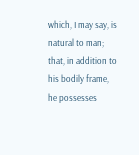which, I may say, is natural to man; that, in addition to his bodily frame, he possesses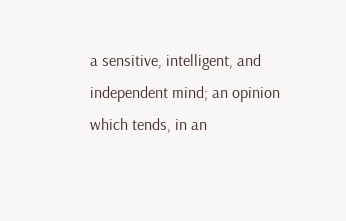a sensitive, intelligent, and independent mind; an opinion which tends, in an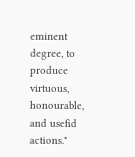eminent degree, to produce virtuous, honourable, and usefid actions."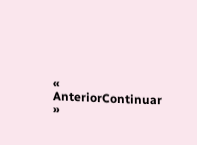« AnteriorContinuar »